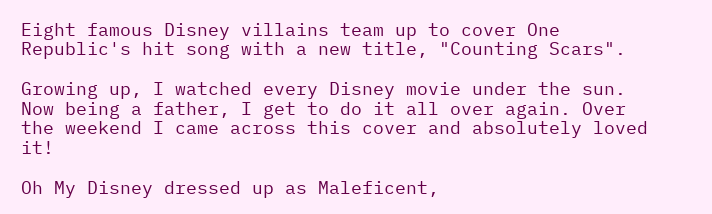Eight famous Disney villains team up to cover One Republic's hit song with a new title, "Counting Scars".

Growing up, I watched every Disney movie under the sun. Now being a father, I get to do it all over again. Over the weekend I came across this cover and absolutely loved it!

Oh My Disney dressed up as Maleficent,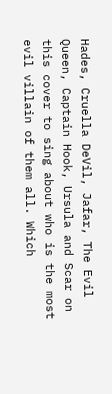Hades, Cruella DeVil, Jafar, The Evil Queen, Captain Hook, Ursula and Scar on this cover to sing about who is the most evil villain of them all. Which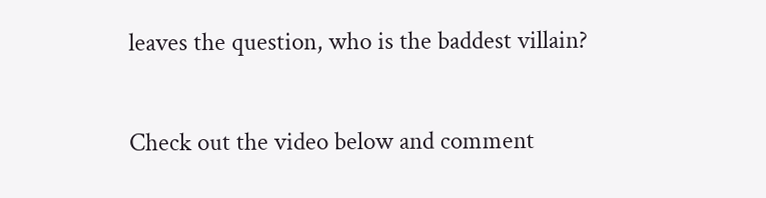leaves the question, who is the baddest villain?

Check out the video below and comment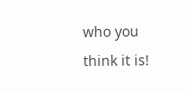who you think it is!